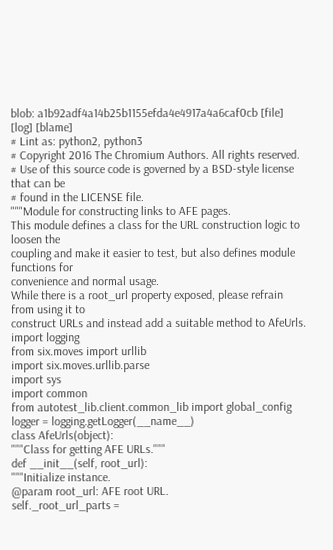blob: a1b92adf4a14b25b1155efda4e4917a4a6caf0cb [file] [log] [blame]
# Lint as: python2, python3
# Copyright 2016 The Chromium Authors. All rights reserved.
# Use of this source code is governed by a BSD-style license that can be
# found in the LICENSE file.
"""Module for constructing links to AFE pages.
This module defines a class for the URL construction logic to loosen the
coupling and make it easier to test, but also defines module functions for
convenience and normal usage.
While there is a root_url property exposed, please refrain from using it to
construct URLs and instead add a suitable method to AfeUrls.
import logging
from six.moves import urllib
import six.moves.urllib.parse
import sys
import common
from autotest_lib.client.common_lib import global_config
logger = logging.getLogger(__name__)
class AfeUrls(object):
"""Class for getting AFE URLs."""
def __init__(self, root_url):
"""Initialize instance.
@param root_url: AFE root URL.
self._root_url_parts =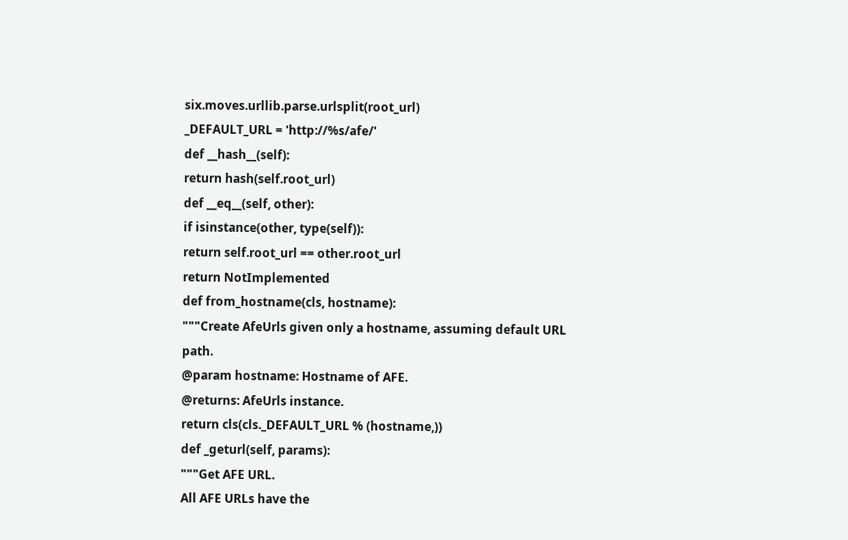six.moves.urllib.parse.urlsplit(root_url)
_DEFAULT_URL = 'http://%s/afe/'
def __hash__(self):
return hash(self.root_url)
def __eq__(self, other):
if isinstance(other, type(self)):
return self.root_url == other.root_url
return NotImplemented
def from_hostname(cls, hostname):
"""Create AfeUrls given only a hostname, assuming default URL path.
@param hostname: Hostname of AFE.
@returns: AfeUrls instance.
return cls(cls._DEFAULT_URL % (hostname,))
def _geturl(self, params):
"""Get AFE URL.
All AFE URLs have the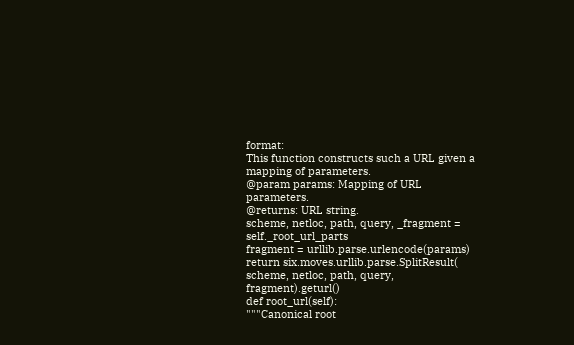format:
This function constructs such a URL given a mapping of parameters.
@param params: Mapping of URL parameters.
@returns: URL string.
scheme, netloc, path, query, _fragment = self._root_url_parts
fragment = urllib.parse.urlencode(params)
return six.moves.urllib.parse.SplitResult(
scheme, netloc, path, query, fragment).geturl()
def root_url(self):
"""Canonical root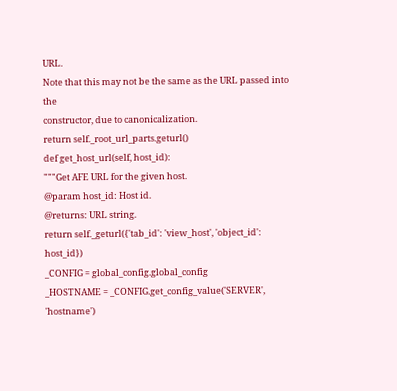URL.
Note that this may not be the same as the URL passed into the
constructor, due to canonicalization.
return self._root_url_parts.geturl()
def get_host_url(self, host_id):
"""Get AFE URL for the given host.
@param host_id: Host id.
@returns: URL string.
return self._geturl({'tab_id': 'view_host', 'object_id': host_id})
_CONFIG = global_config.global_config
_HOSTNAME = _CONFIG.get_config_value('SERVER', 'hostname')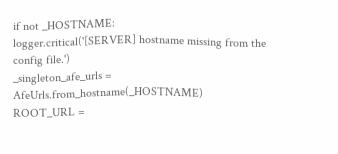if not _HOSTNAME:
logger.critical('[SERVER] hostname missing from the config file.')
_singleton_afe_urls = AfeUrls.from_hostname(_HOSTNAME)
ROOT_URL =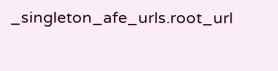_singleton_afe_urls.root_url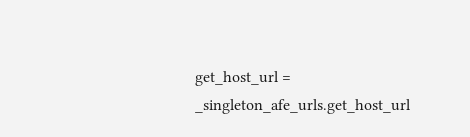get_host_url = _singleton_afe_urls.get_host_url